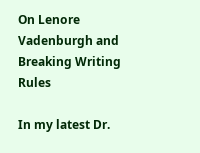On Lenore Vadenburgh and Breaking Writing Rules

In my latest Dr.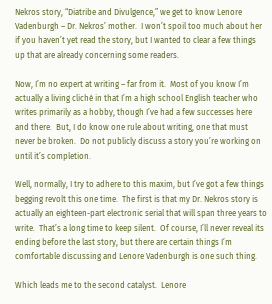Nekros story, “Diatribe and Divulgence,” we get to know Lenore Vadenburgh – Dr. Nekros’ mother.  I won’t spoil too much about her if you haven’t yet read the story, but I wanted to clear a few things up that are already concerning some readers.

Now, I’m no expert at writing – far from it.  Most of you know I’m actually a living cliché in that I’m a high school English teacher who writes primarily as a hobby, though I’ve had a few successes here and there.  But, I do know one rule about writing, one that must never be broken.  Do not publicly discuss a story you’re working on until it’s completion.

Well, normally, I try to adhere to this maxim, but I’ve got a few things begging revolt this one time.  The first is that my Dr. Nekros story is actually an eighteen-part electronic serial that will span three years to write.  That’s a long time to keep silent.  Of course, I’ll never reveal its ending before the last story, but there are certain things I’m comfortable discussing and Lenore Vadenburgh is one such thing.

Which leads me to the second catalyst.  Lenore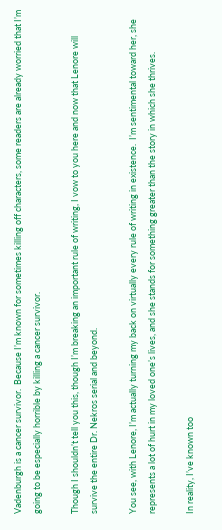Vadenburgh is a cancer survivor.  Because I’m known for sometimes killing off characters, some readers are already worried that I’m going to be especially horrible by killing a cancer survivor.

Though I shouldn’t tell you this, though I’m breaking an important rule of writing, I vow to you here and now that Lenore will survive the entire Dr. Nekros serial and beyond.

You see, with Lenore, I’m actually turning my back on virtually every rule of writing in existence.  I’m sentimental toward her, she represents a lot of hurt in my loved one’s lives, and she stands for something greater than the story in which she thrives.

In reality, I’ve known too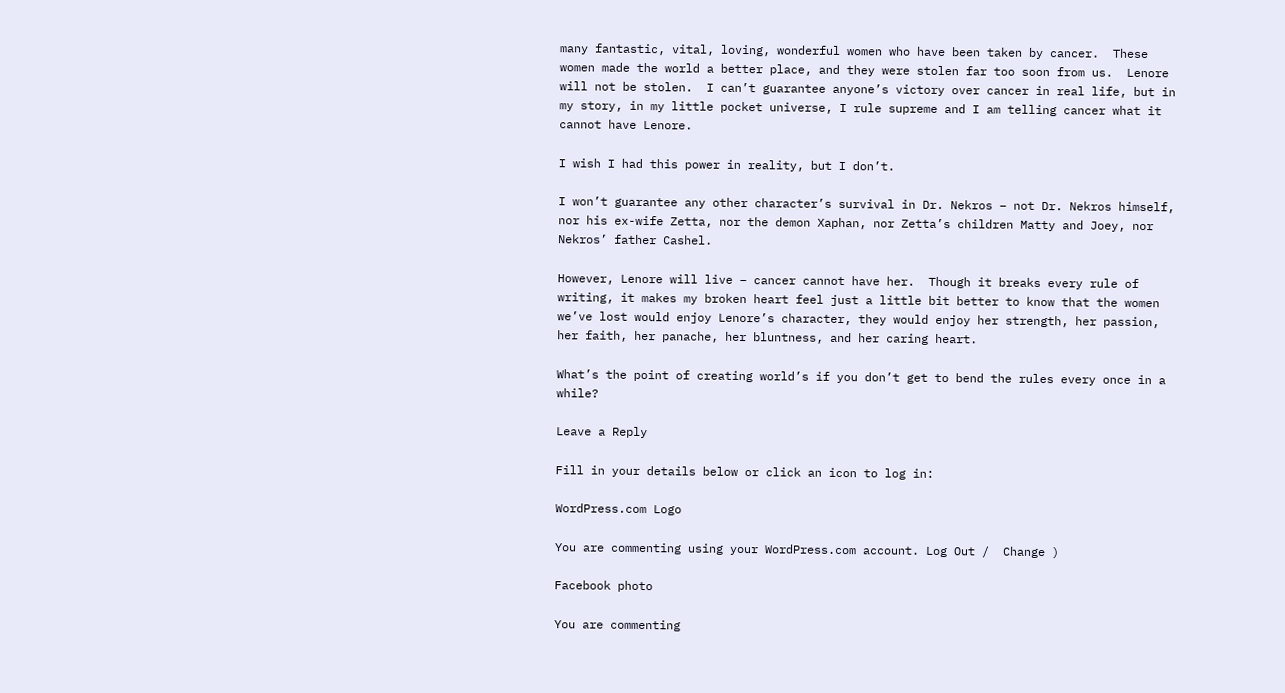many fantastic, vital, loving, wonderful women who have been taken by cancer.  These women made the world a better place, and they were stolen far too soon from us.  Lenore will not be stolen.  I can’t guarantee anyone’s victory over cancer in real life, but in my story, in my little pocket universe, I rule supreme and I am telling cancer what it cannot have Lenore.

I wish I had this power in reality, but I don’t.

I won’t guarantee any other character’s survival in Dr. Nekros – not Dr. Nekros himself, nor his ex-wife Zetta, nor the demon Xaphan, nor Zetta’s children Matty and Joey, nor Nekros’ father Cashel.

However, Lenore will live – cancer cannot have her.  Though it breaks every rule of writing, it makes my broken heart feel just a little bit better to know that the women we’ve lost would enjoy Lenore’s character, they would enjoy her strength, her passion, her faith, her panache, her bluntness, and her caring heart.

What’s the point of creating world’s if you don’t get to bend the rules every once in a while?

Leave a Reply

Fill in your details below or click an icon to log in:

WordPress.com Logo

You are commenting using your WordPress.com account. Log Out /  Change )

Facebook photo

You are commenting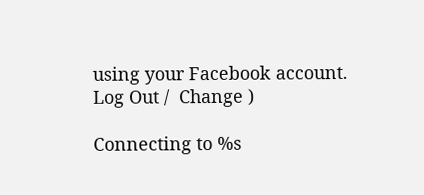using your Facebook account. Log Out /  Change )

Connecting to %s